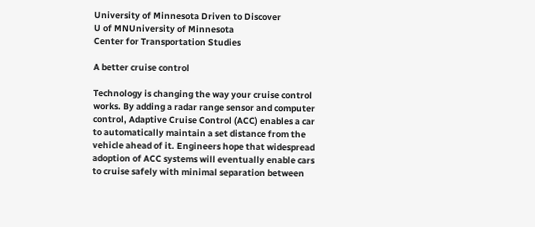University of Minnesota Driven to Discover
U of MNUniversity of Minnesota
Center for Transportation Studies

A better cruise control

Technology is changing the way your cruise control works. By adding a radar range sensor and computer control, Adaptive Cruise Control (ACC) enables a car to automatically maintain a set distance from the vehicle ahead of it. Engineers hope that widespread adoption of ACC systems will eventually enable cars to cruise safely with minimal separation between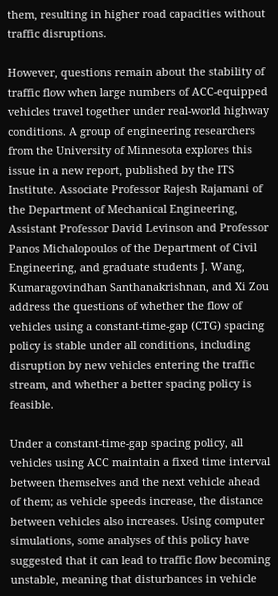them, resulting in higher road capacities without traffic disruptions.

However, questions remain about the stability of traffic flow when large numbers of ACC-equipped vehicles travel together under real-world highway conditions. A group of engineering researchers from the University of Minnesota explores this issue in a new report, published by the ITS Institute. Associate Professor Rajesh Rajamani of the Department of Mechanical Engineering, Assistant Professor David Levinson and Professor Panos Michalopoulos of the Department of Civil Engineering, and graduate students J. Wang, Kumaragovindhan Santhanakrishnan, and Xi Zou address the questions of whether the flow of vehicles using a constant-time-gap (CTG) spacing policy is stable under all conditions, including disruption by new vehicles entering the traffic stream, and whether a better spacing policy is feasible.

Under a constant-time-gap spacing policy, all vehicles using ACC maintain a fixed time interval between themselves and the next vehicle ahead of them; as vehicle speeds increase, the distance between vehicles also increases. Using computer simulations, some analyses of this policy have suggested that it can lead to traffic flow becoming unstable, meaning that disturbances in vehicle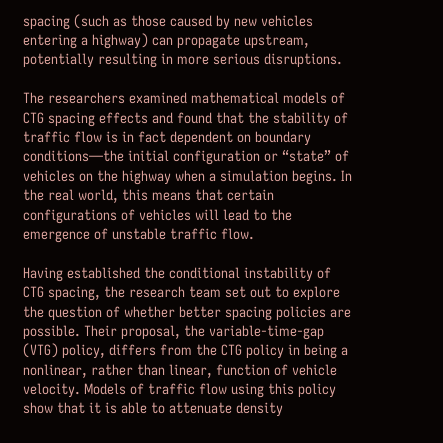spacing (such as those caused by new vehicles entering a highway) can propagate upstream, potentially resulting in more serious disruptions.

The researchers examined mathematical models of CTG spacing effects and found that the stability of traffic flow is in fact dependent on boundary conditions—the initial configuration or “state” of vehicles on the highway when a simulation begins. In the real world, this means that certain configurations of vehicles will lead to the emergence of unstable traffic flow.

Having established the conditional instability of CTG spacing, the research team set out to explore the question of whether better spacing policies are possible. Their proposal, the variable-time-gap (VTG) policy, differs from the CTG policy in being a nonlinear, rather than linear, function of vehicle velocity. Models of traffic flow using this policy show that it is able to attenuate density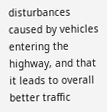disturbances caused by vehicles entering the highway, and that it leads to overall better traffic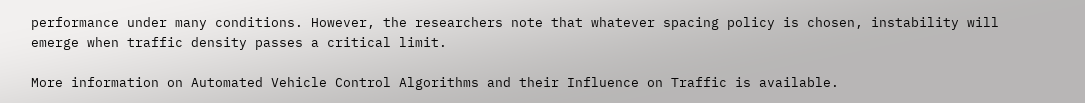performance under many conditions. However, the researchers note that whatever spacing policy is chosen, instability will emerge when traffic density passes a critical limit.

More information on Automated Vehicle Control Algorithms and their Influence on Traffic is available.